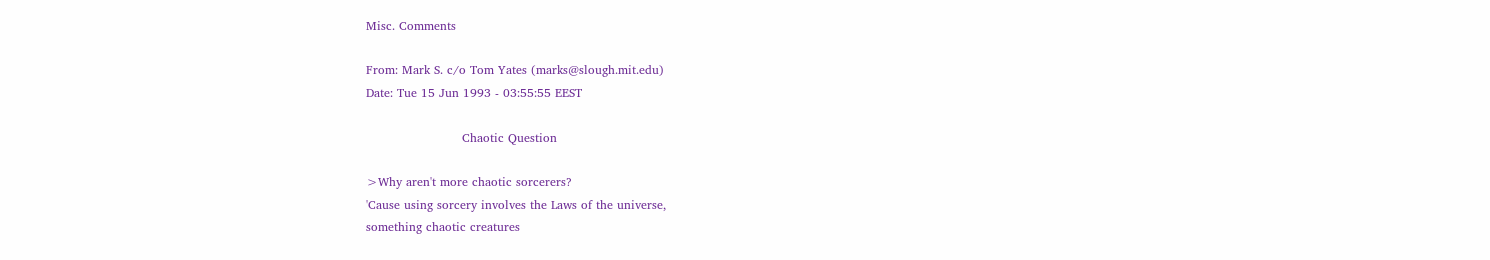Misc. Comments

From: Mark S. c/o Tom Yates (marks@slough.mit.edu)
Date: Tue 15 Jun 1993 - 03:55:55 EEST

                        Chaotic Question

>Why aren't more chaotic sorcerers?
'Cause using sorcery involves the Laws of the universe,
something chaotic creatures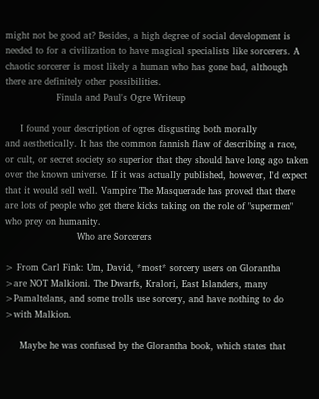might not be good at? Besides, a high degree of social development is needed to for a civilization to have magical specialists like sorcerers. A chaotic sorcerer is most likely a human who has gone bad, although there are definitely other possibilities.
                 Finula and Paul's Ogre Writeup

     I found your description of ogres disgusting both morally
and aesthetically. It has the common fannish flaw of describing a race, or cult, or secret society so superior that they should have long ago taken over the known universe. If it was actually published, however, I'd expect that it would sell well. Vampire The Masquerade has proved that there are lots of people who get there kicks taking on the role of "supermen" who prey on humanity.
                        Who are Sorcerers

> From Carl Fink: Um, David, *most* sorcery users on Glorantha
>are NOT Malkioni. The Dwarfs, Kralori, East Islanders, many
>Pamaltelans, and some trolls use sorcery, and have nothing to do
>with Malkion.

     Maybe he was confused by the Glorantha book, which states that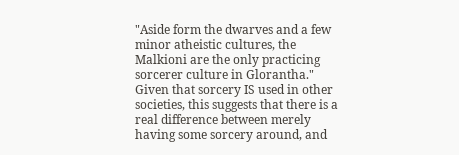"Aside form the dwarves and a few minor atheistic cultures, the Malkioni are the only practicing sorcerer culture in Glorantha." Given that sorcery IS used in other societies, this suggests that there is a real difference between merely having some sorcery around, and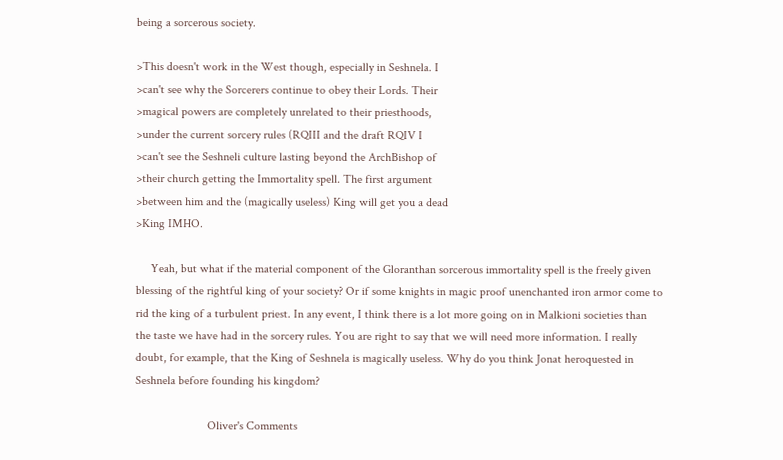being a sorcerous society.

>This doesn't work in the West though, especially in Seshnela. I
>can't see why the Sorcerers continue to obey their Lords. Their
>magical powers are completely unrelated to their priesthoods,
>under the current sorcery rules (RQIII and the draft RQIV I
>can't see the Seshneli culture lasting beyond the ArchBishop of
>their church getting the Immortality spell. The first argument
>between him and the (magically useless) King will get you a dead
>King IMHO.

     Yeah, but what if the material component of the Gloranthan sorcerous immortality spell is the freely given blessing of the rightful king of your society? Or if some knights in magic proof unenchanted iron armor come to rid the king of a turbulent priest. In any event, I think there is a lot more going on in Malkioni societies than the taste we have had in the sorcery rules. You are right to say that we will need more information. I really doubt, for example, that the King of Seshnela is magically useless. Why do you think Jonat heroquested in Seshnela before founding his kingdom?

                        Oliver's Comments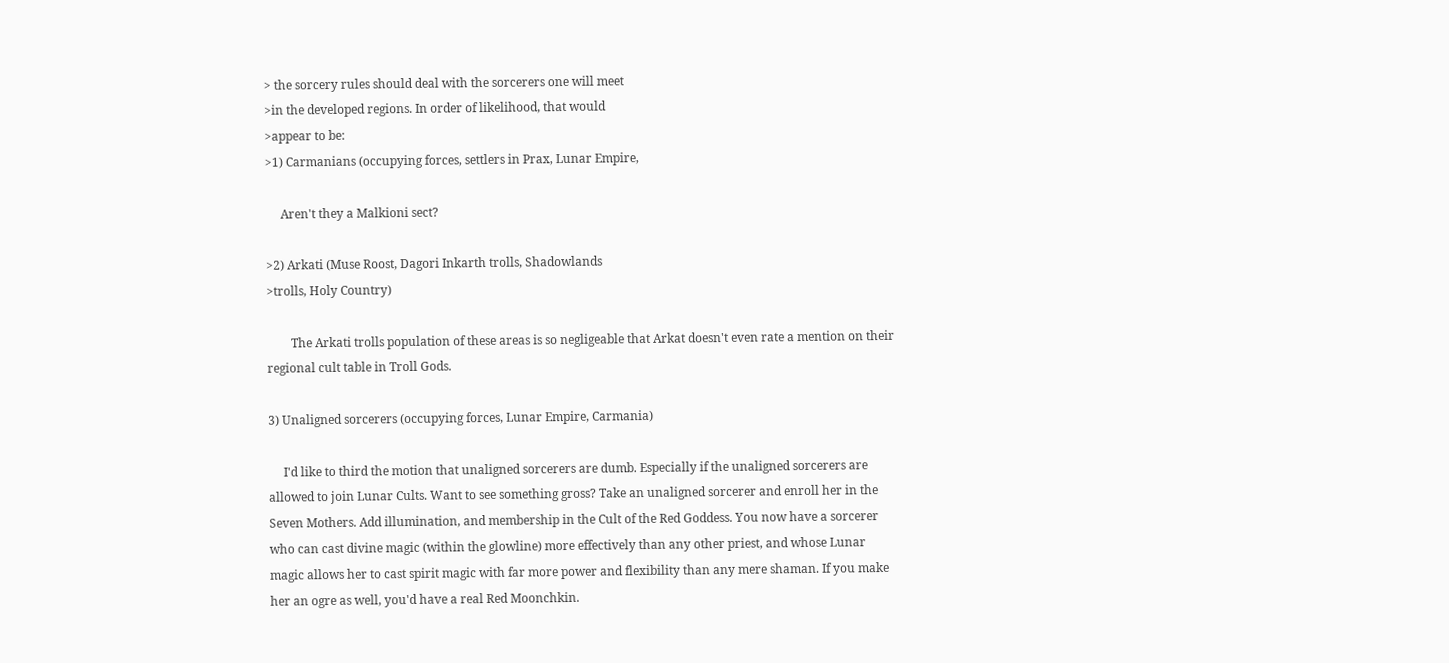> the sorcery rules should deal with the sorcerers one will meet
>in the developed regions. In order of likelihood, that would
>appear to be:
>1) Carmanians (occupying forces, settlers in Prax, Lunar Empire,

     Aren't they a Malkioni sect?

>2) Arkati (Muse Roost, Dagori Inkarth trolls, Shadowlands
>trolls, Holy Country)

        The Arkati trolls population of these areas is so negligeable that Arkat doesn't even rate a mention on their regional cult table in Troll Gods.

3) Unaligned sorcerers (occupying forces, Lunar Empire, Carmania)

     I'd like to third the motion that unaligned sorcerers are dumb. Especially if the unaligned sorcerers are allowed to join Lunar Cults. Want to see something gross? Take an unaligned sorcerer and enroll her in the Seven Mothers. Add illumination, and membership in the Cult of the Red Goddess. You now have a sorcerer who can cast divine magic (within the glowline) more effectively than any other priest, and whose Lunar magic allows her to cast spirit magic with far more power and flexibility than any mere shaman. If you make her an ogre as well, you'd have a real Red Moonchkin.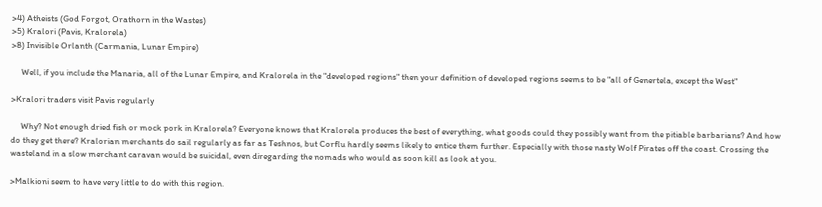>4) Atheists (God Forgot, Orathorn in the Wastes)
>5) Kralori (Pavis, Kralorela)
>8) Invisible Orlanth (Carmania, Lunar Empire)

     Well, if you include the Manaria, all of the Lunar Empire, and Kralorela in the "developed regions" then your definition of developed regions seems to be "all of Genertela, except the West"

>Kralori traders visit Pavis regularly

     Why? Not enough dried fish or mock pork in Kralorela? Everyone knows that Kralorela produces the best of everything, what goods could they possibly want from the pitiable barbarians? And how do they get there? Kralorian merchants do sail regularly as far as Teshnos, but Corflu hardly seems likely to entice them further. Especially with those nasty Wolf Pirates off the coast. Crossing the wasteland in a slow merchant caravan would be suicidal, even diregarding the nomads who would as soon kill as look at you.

>Malkioni seem to have very little to do with this region.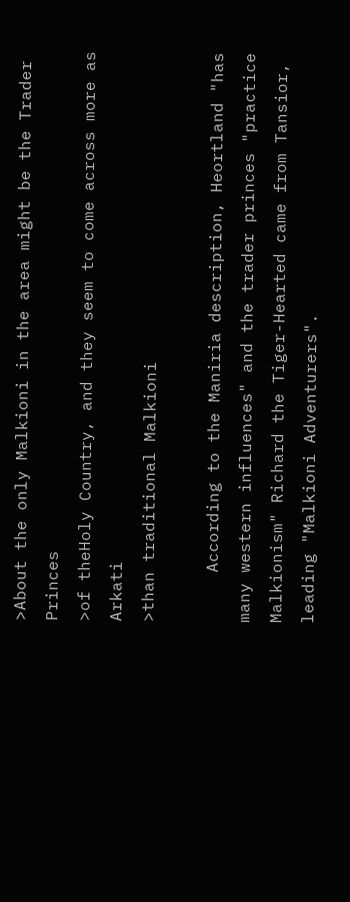>About the only Malkioni in the area might be the Trader Princes
>of theHoly Country, and they seem to come across more as Arkati
>than traditional Malkioni

     According to the Maniria description, Heortland "has many western influences" and the trader princes "practice Malkionism" Richard the Tiger-Hearted came from Tansior, leading "Malkioni Adventurers".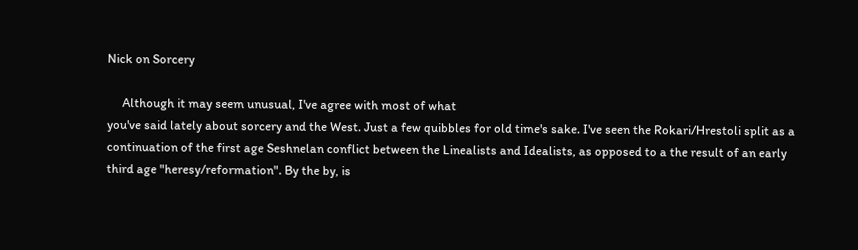Nick on Sorcery

     Although it may seem unusual, I've agree with most of what
you've said lately about sorcery and the West. Just a few quibbles for old time's sake. I've seen the Rokari/Hrestoli split as a continuation of the first age Seshnelan conflict between the Linealists and Idealists, as opposed to a the result of an early third age "heresy/reformation". By the by, is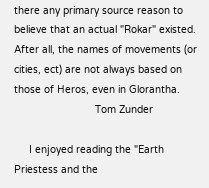there any primary source reason to believe that an actual "Rokar" existed. After all, the names of movements (or cities, ect) are not always based on those of Heros, even in Glorantha.
                           Tom Zunder

     I enjoyed reading the "Earth Priestess and the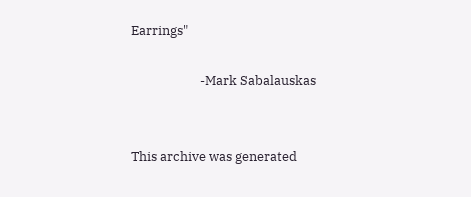Earrings"

                       -Mark Sabalauskas


This archive was generated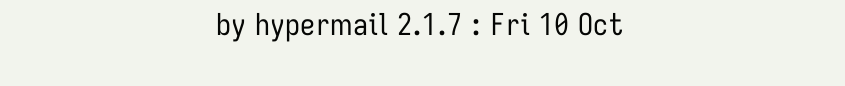by hypermail 2.1.7 : Fri 10 Oct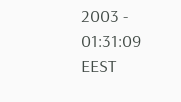2003 - 01:31:09 EEST